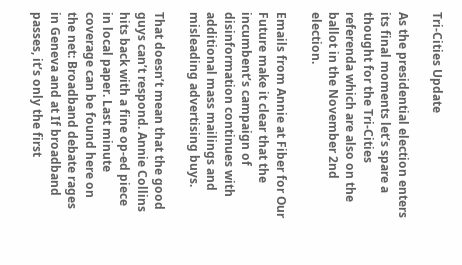Tri-Cities Update

As the presidential election enters its final moments let’s spare a thought for the Tri-Cities referenda which are also on the ballot in the November 2nd election.

Emails from Annie at Fiber for Our Future make it clear that the incumbent’s campaign of disinformation continues with additional mass mailings and misleading advertising buys.

That doesn’t mean that the good guys can’t respond. Annie Collins hits back with a fine op-ed piece in local paper. Last minute coverage can be found here on the net: Broadband debate rages in Geneva and at If broadband passes, it’s only the first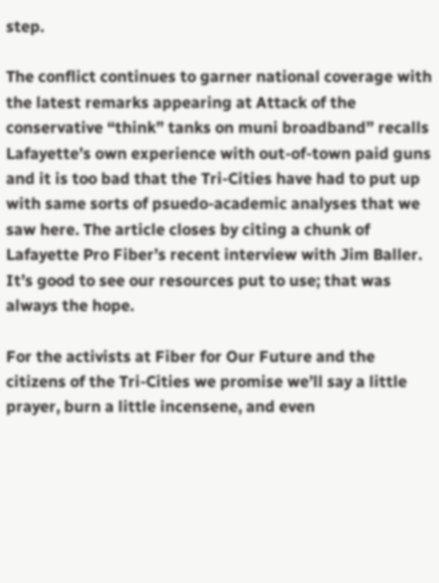step.

The conflict continues to garner national coverage with the latest remarks appearing at Attack of the conservative “think” tanks on muni broadband” recalls Lafayette’s own experience with out-of-town paid guns and it is too bad that the Tri-Cities have had to put up with same sorts of psuedo-academic analyses that we saw here. The article closes by citing a chunk of Lafayette Pro Fiber’s recent interview with Jim Baller. It’s good to see our resources put to use; that was always the hope.

For the activists at Fiber for Our Future and the citizens of the Tri-Cities we promise we’ll say a little prayer, burn a little incensene, and even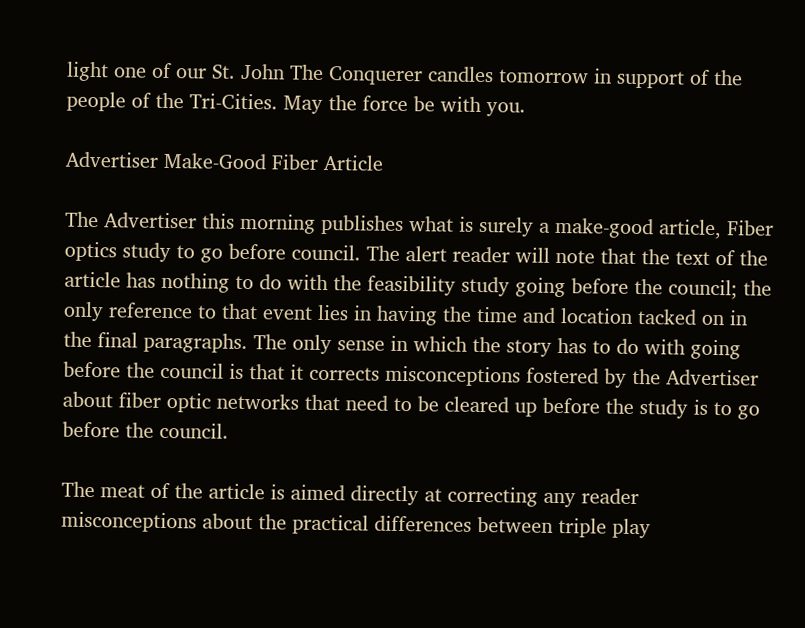light one of our St. John The Conquerer candles tomorrow in support of the people of the Tri-Cities. May the force be with you.

Advertiser Make-Good Fiber Article

The Advertiser this morning publishes what is surely a make-good article, Fiber optics study to go before council. The alert reader will note that the text of the article has nothing to do with the feasibility study going before the council; the only reference to that event lies in having the time and location tacked on in the final paragraphs. The only sense in which the story has to do with going before the council is that it corrects misconceptions fostered by the Advertiser about fiber optic networks that need to be cleared up before the study is to go before the council.

The meat of the article is aimed directly at correcting any reader misconceptions about the practical differences between triple play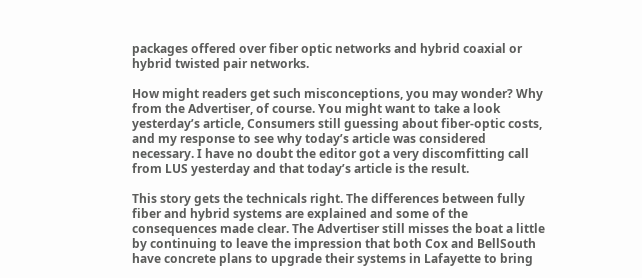packages offered over fiber optic networks and hybrid coaxial or hybrid twisted pair networks.

How might readers get such misconceptions, you may wonder? Why from the Advertiser, of course. You might want to take a look yesterday’s article, Consumers still guessing about fiber-optic costs, and my response to see why today’s article was considered necessary. I have no doubt the editor got a very discomfitting call from LUS yesterday and that today’s article is the result.

This story gets the technicals right. The differences between fully fiber and hybrid systems are explained and some of the consequences made clear. The Advertiser still misses the boat a little by continuing to leave the impression that both Cox and BellSouth have concrete plans to upgrade their systems in Lafayette to bring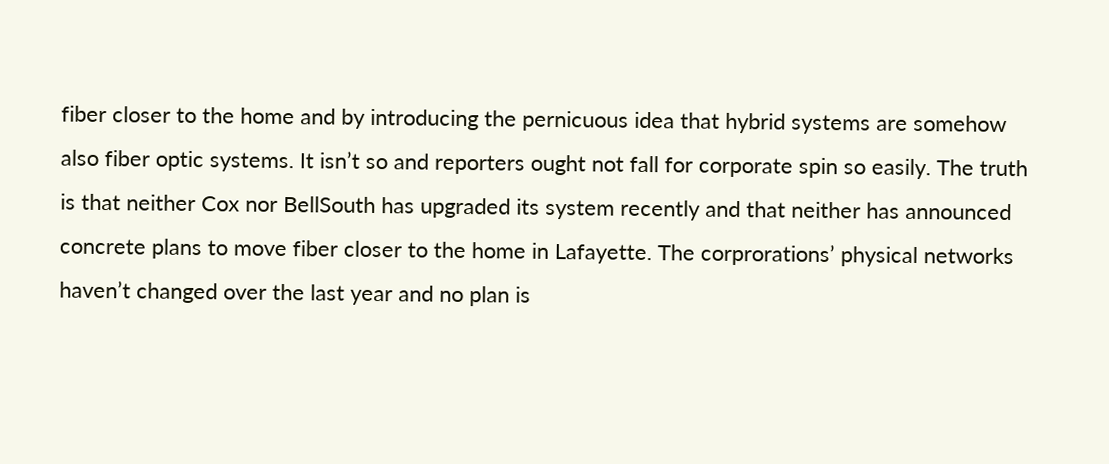fiber closer to the home and by introducing the pernicuous idea that hybrid systems are somehow also fiber optic systems. It isn’t so and reporters ought not fall for corporate spin so easily. The truth is that neither Cox nor BellSouth has upgraded its system recently and that neither has announced concrete plans to move fiber closer to the home in Lafayette. The corprorations’ physical networks haven’t changed over the last year and no plan is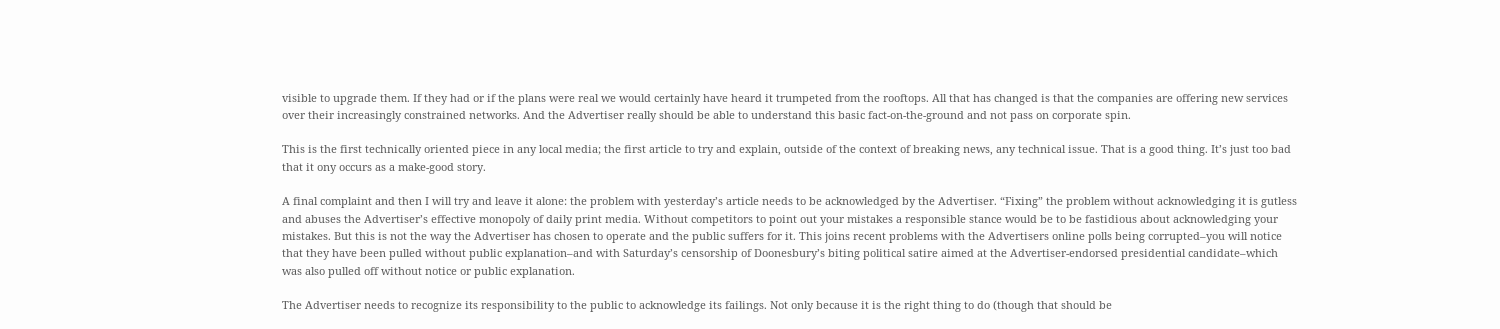visible to upgrade them. If they had or if the plans were real we would certainly have heard it trumpeted from the rooftops. All that has changed is that the companies are offering new services over their increasingly constrained networks. And the Advertiser really should be able to understand this basic fact-on-the-ground and not pass on corporate spin.

This is the first technically oriented piece in any local media; the first article to try and explain, outside of the context of breaking news, any technical issue. That is a good thing. It’s just too bad that it ony occurs as a make-good story.

A final complaint and then I will try and leave it alone: the problem with yesterday’s article needs to be acknowledged by the Advertiser. “Fixing” the problem without acknowledging it is gutless and abuses the Advertiser’s effective monopoly of daily print media. Without competitors to point out your mistakes a responsible stance would be to be fastidious about acknowledging your mistakes. But this is not the way the Advertiser has chosen to operate and the public suffers for it. This joins recent problems with the Advertisers online polls being corrupted–you will notice that they have been pulled without public explanation–and with Saturday’s censorship of Doonesbury’s biting political satire aimed at the Advertiser-endorsed presidential candidate–which was also pulled off without notice or public explanation.

The Advertiser needs to recognize its responsibility to the public to acknowledge its failings. Not only because it is the right thing to do (though that should be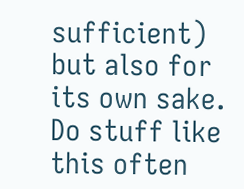sufficient) but also for its own sake. Do stuff like this often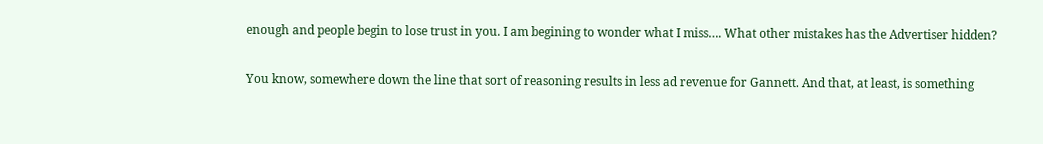enough and people begin to lose trust in you. I am begining to wonder what I miss…. What other mistakes has the Advertiser hidden?

You know, somewhere down the line that sort of reasoning results in less ad revenue for Gannett. And that, at least, is something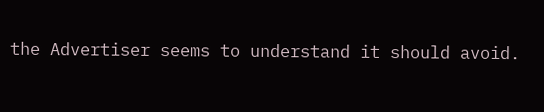the Advertiser seems to understand it should avoid.